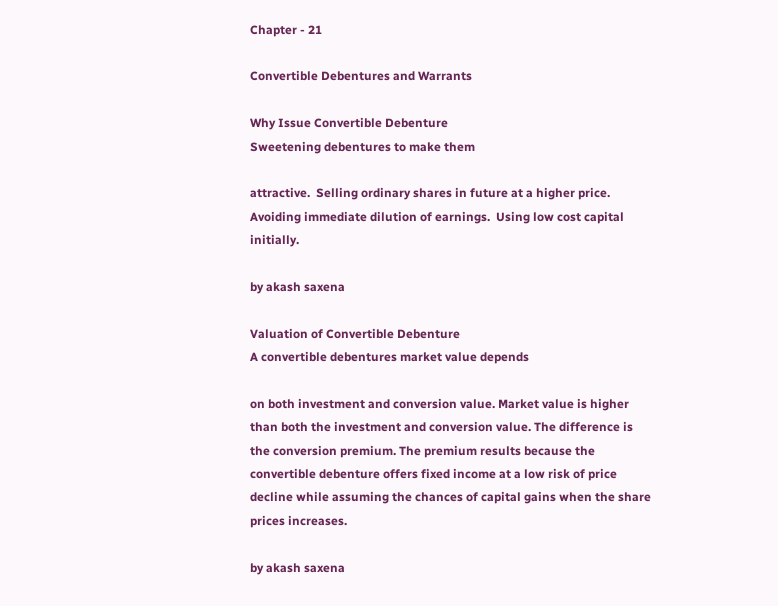Chapter - 21

Convertible Debentures and Warrants

Why Issue Convertible Debenture
Sweetening debentures to make them

attractive.  Selling ordinary shares in future at a higher price.  Avoiding immediate dilution of earnings.  Using low cost capital initially.

by akash saxena

Valuation of Convertible Debenture
A convertible debentures market value depends

on both investment and conversion value. Market value is higher than both the investment and conversion value. The difference is the conversion premium. The premium results because the convertible debenture offers fixed income at a low risk of price decline while assuming the chances of capital gains when the share prices increases.

by akash saxena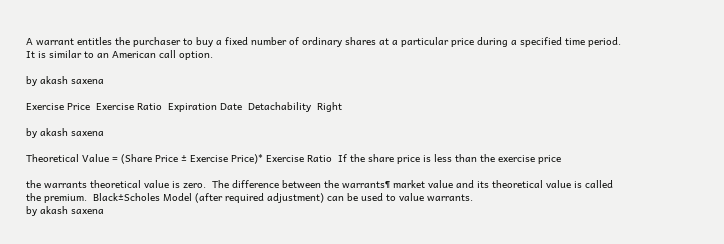A warrant entitles the purchaser to buy a fixed number of ordinary shares at a particular price during a specified time period. It is similar to an American call option.

by akash saxena

Exercise Price  Exercise Ratio  Expiration Date  Detachability  Right

by akash saxena

Theoretical Value = (Share Price ± Exercise Price)* Exercise Ratio  If the share price is less than the exercise price

the warrants theoretical value is zero.  The difference between the warrants¶ market value and its theoretical value is called the premium.  Black±Scholes Model (after required adjustment) can be used to value warrants.
by akash saxena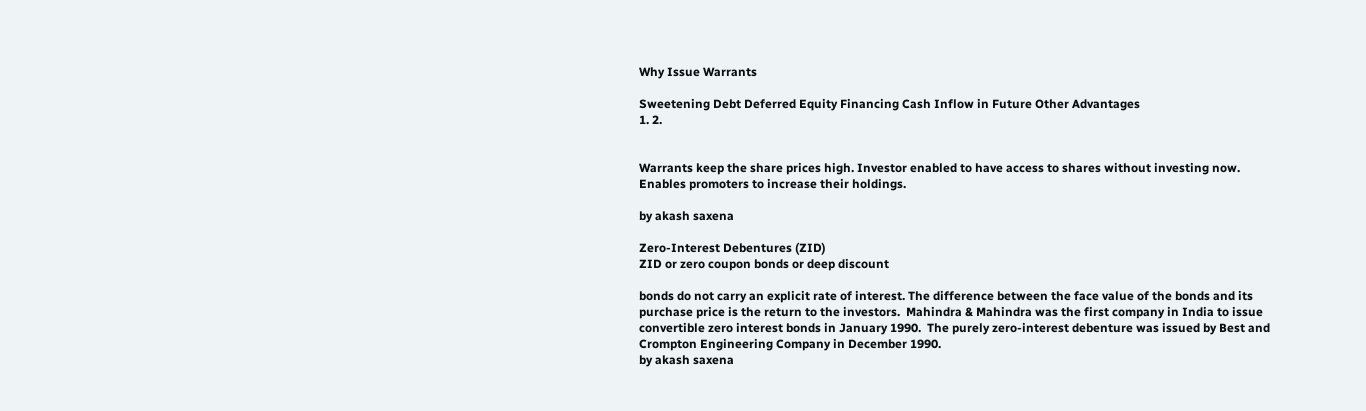Why Issue Warrants

Sweetening Debt Deferred Equity Financing Cash Inflow in Future Other Advantages
1. 2.


Warrants keep the share prices high. Investor enabled to have access to shares without investing now. Enables promoters to increase their holdings.

by akash saxena

Zero-Interest Debentures (ZID)
ZID or zero coupon bonds or deep discount

bonds do not carry an explicit rate of interest. The difference between the face value of the bonds and its purchase price is the return to the investors.  Mahindra & Mahindra was the first company in India to issue convertible zero interest bonds in January 1990.  The purely zero-interest debenture was issued by Best and Crompton Engineering Company in December 1990.
by akash saxena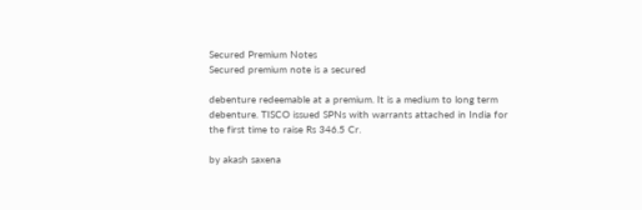Secured Premium Notes
Secured premium note is a secured

debenture redeemable at a premium. It is a medium to long term debenture. TISCO issued SPNs with warrants attached in India for the first time to raise Rs 346.5 Cr.

by akash saxena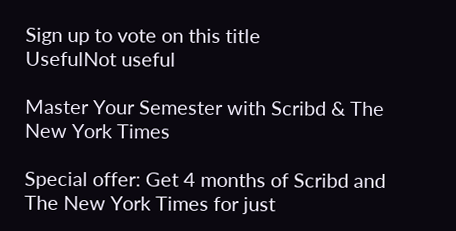Sign up to vote on this title
UsefulNot useful

Master Your Semester with Scribd & The New York Times

Special offer: Get 4 months of Scribd and The New York Times for just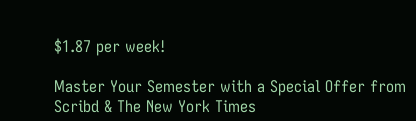$1.87 per week!

Master Your Semester with a Special Offer from Scribd & The New York Times